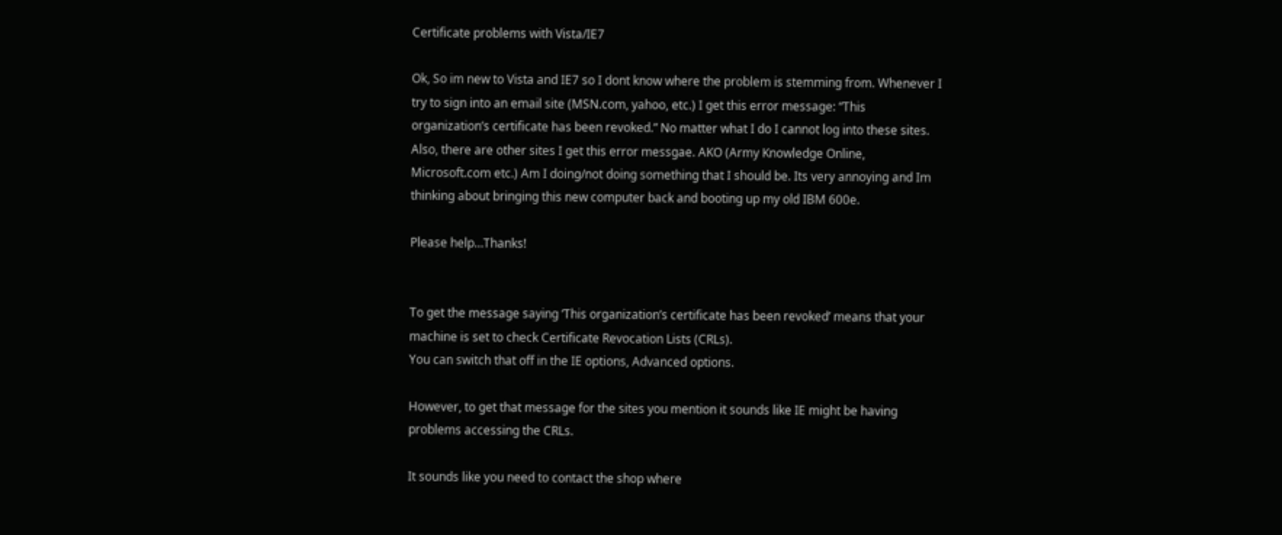Certificate problems with Vista/IE7

Ok, So im new to Vista and IE7 so I dont know where the problem is stemming from. Whenever I try to sign into an email site (MSN.com, yahoo, etc.) I get this error message: “This organization’s certificate has been revoked.” No matter what I do I cannot log into these sites. Also, there are other sites I get this error messgae. AKO (Army Knowledge Online, Microsoft.com etc.) Am I doing/not doing something that I should be. Its very annoying and Im thinking about bringing this new computer back and booting up my old IBM 600e.

Please help…Thanks!


To get the message saying ‘This organization’s certificate has been revoked’ means that your machine is set to check Certificate Revocation Lists (CRLs).
You can switch that off in the IE options, Advanced options.

However, to get that message for the sites you mention it sounds like IE might be having
problems accessing the CRLs.

It sounds like you need to contact the shop where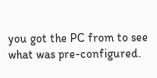you got the PC from to see what was pre-configured.